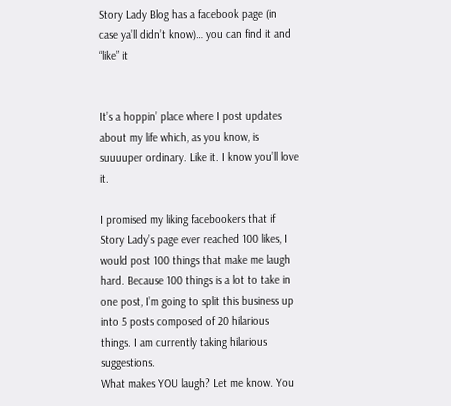Story Lady Blog has a facebook page (in case ya’ll didn’t know)… you can find it and “like” it


It’s a hoppin’ place where I post updates about my life which, as you know, is suuuuper ordinary. Like it. I know you’ll love it.

I promised my liking facebookers that if Story Lady’s page ever reached 100 likes, I would post 100 things that make me laugh hard. Because 100 things is a lot to take in one post, I’m going to split this business up into 5 posts composed of 20 hilarious things. I am currently taking hilarious suggestions.
What makes YOU laugh? Let me know. You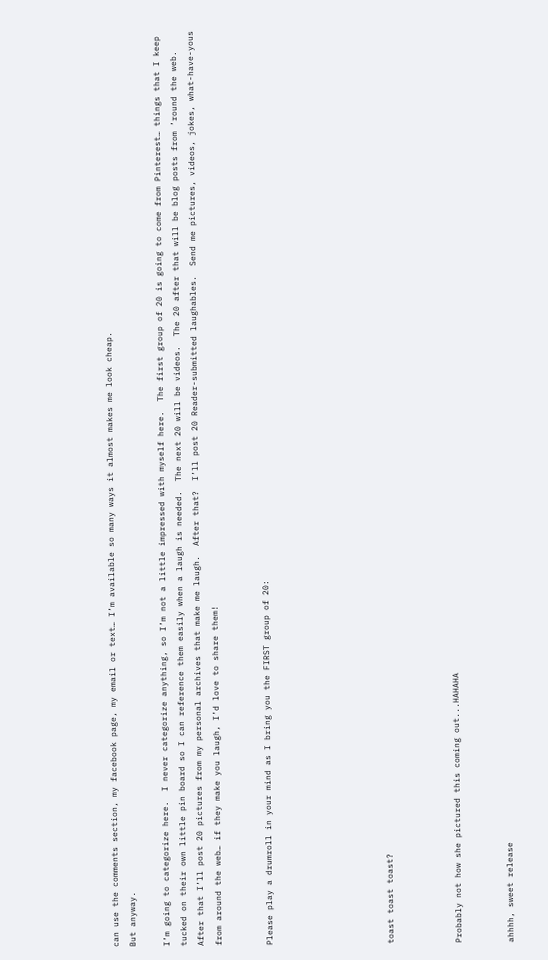can use the comments section, my facebook page, my email or text… I’m available so many ways it almost makes me look cheap.
But anyway.

I’m going to categorize here.  I never categorize anything, so I’m not a little impressed with myself here.  The first group of 20 is going to come from Pinterest… things that I keep tucked on their own little pin board so I can reference them easily when a laugh is needed.  The next 20 will be videos.  The 20 after that will be blog posts from ’round the web.  After that I’ll post 20 pictures from my personal archives that make me laugh.  After that?  I’ll post 20 Reader-submitted laughables.  Send me pictures, videos, jokes, what-have-yous from around the web… if they make you laugh, I’d love to share them!


Please play a drumroll in your mind as I bring you the FIRST group of 20:






toast toast toast?



Probably not how she pictured this coming out...HAHAHA


ahhhh, sweet release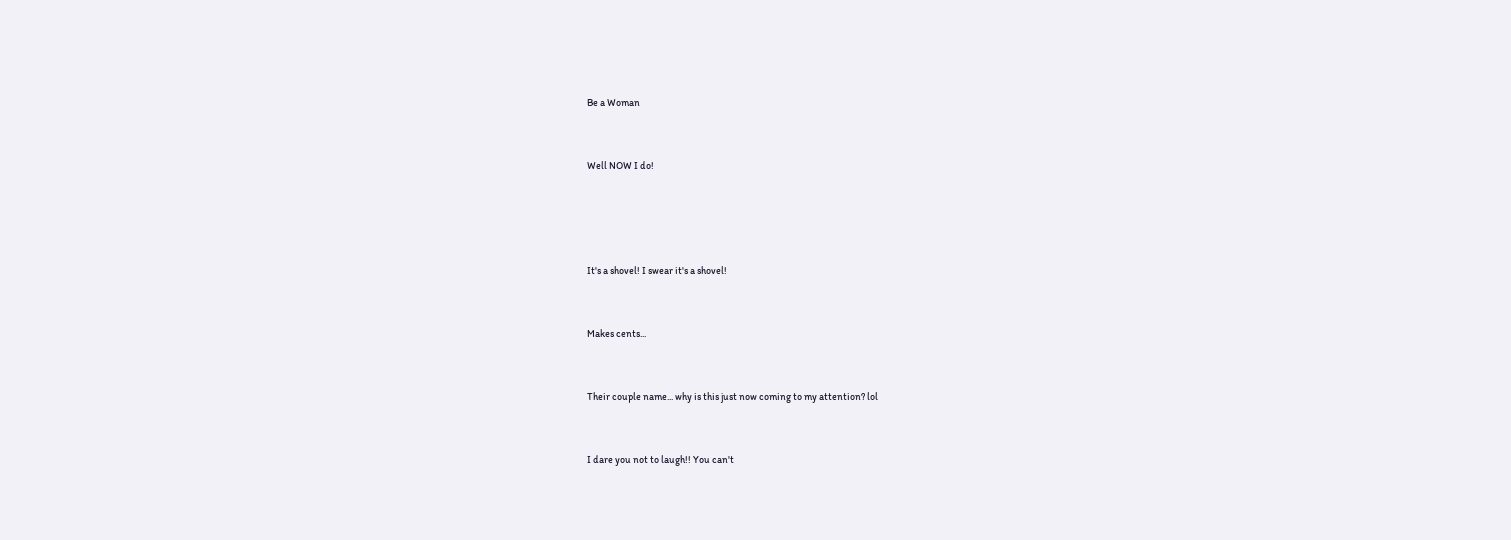Be a Woman


Well NOW I do!




It's a shovel! I swear it's a shovel!


Makes cents...


Their couple name... why is this just now coming to my attention? lol


I dare you not to laugh!! You can't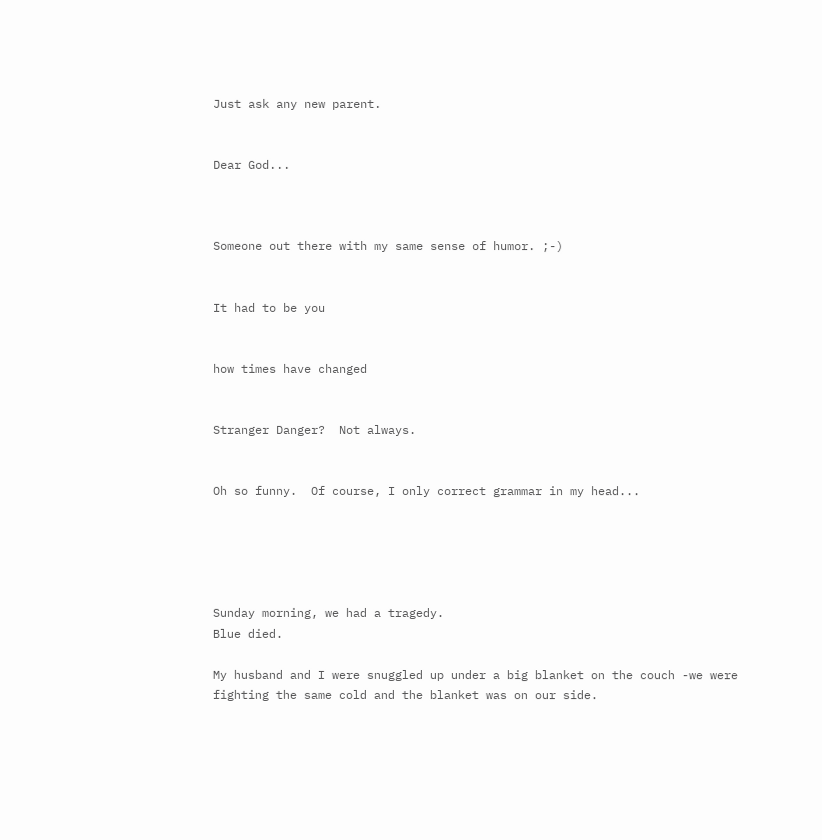Just ask any new parent.


Dear God...



Someone out there with my same sense of humor. ;-)


It had to be you


how times have changed


Stranger Danger?  Not always.


Oh so funny.  Of course, I only correct grammar in my head...





Sunday morning, we had a tragedy.
Blue died.

My husband and I were snuggled up under a big blanket on the couch -we were fighting the same cold and the blanket was on our side.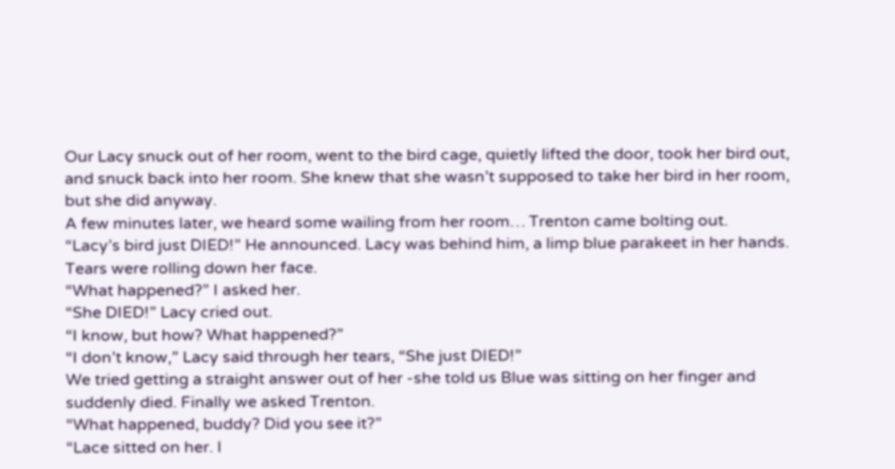Our Lacy snuck out of her room, went to the bird cage, quietly lifted the door, took her bird out, and snuck back into her room. She knew that she wasn’t supposed to take her bird in her room, but she did anyway.
A few minutes later, we heard some wailing from her room… Trenton came bolting out.
“Lacy’s bird just DIED!” He announced. Lacy was behind him, a limp blue parakeet in her hands. Tears were rolling down her face.
“What happened?” I asked her.
“She DIED!” Lacy cried out.
“I know, but how? What happened?”
“I don’t know,” Lacy said through her tears, “She just DIED!”
We tried getting a straight answer out of her -she told us Blue was sitting on her finger and suddenly died. Finally we asked Trenton.
“What happened, buddy? Did you see it?”
“Lace sitted on her. I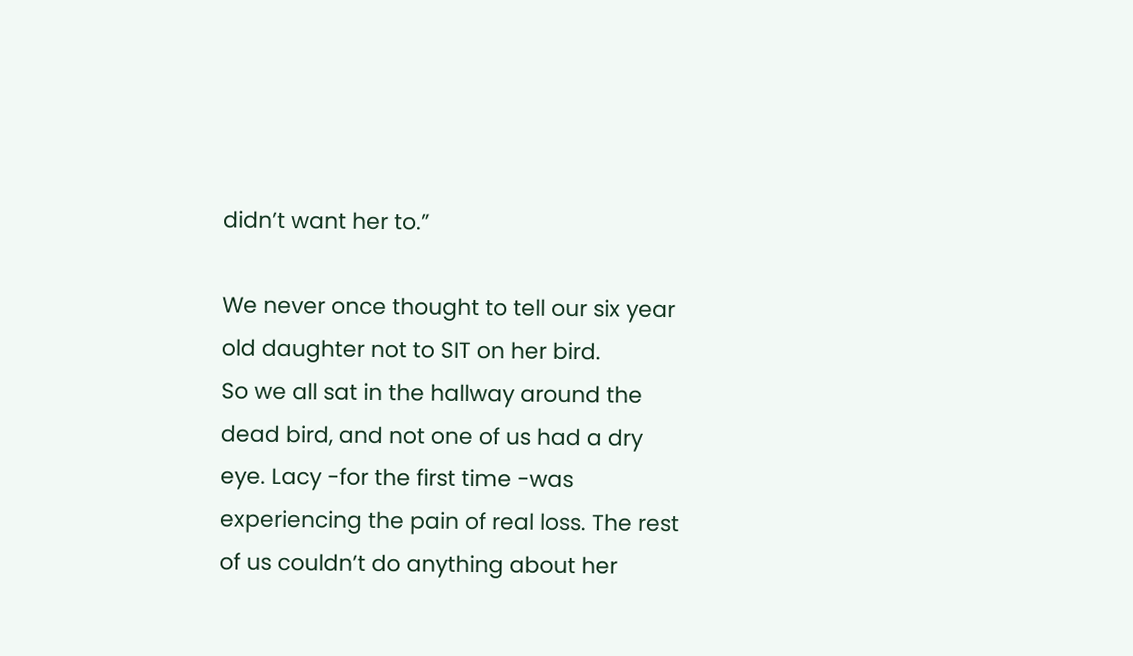didn’t want her to.”

We never once thought to tell our six year old daughter not to SIT on her bird.
So we all sat in the hallway around the dead bird, and not one of us had a dry eye. Lacy -for the first time -was experiencing the pain of real loss. The rest of us couldn’t do anything about her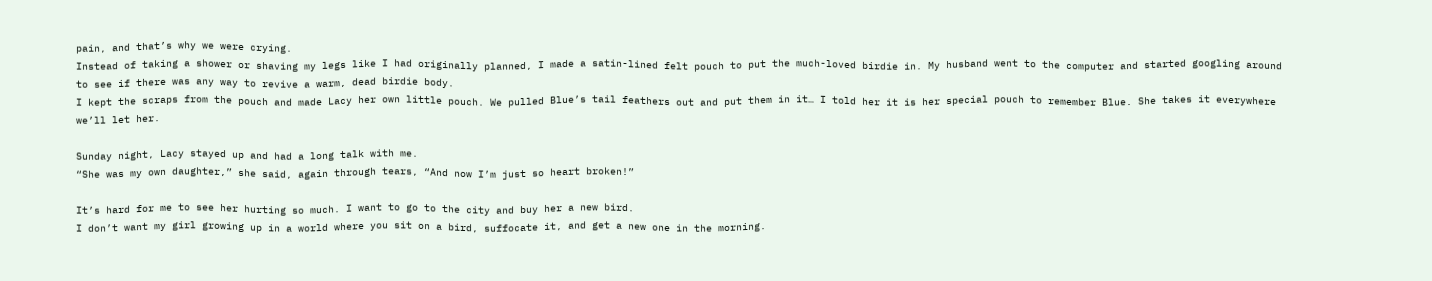pain, and that’s why we were crying.
Instead of taking a shower or shaving my legs like I had originally planned, I made a satin-lined felt pouch to put the much-loved birdie in. My husband went to the computer and started googling around to see if there was any way to revive a warm, dead birdie body.
I kept the scraps from the pouch and made Lacy her own little pouch. We pulled Blue’s tail feathers out and put them in it… I told her it is her special pouch to remember Blue. She takes it everywhere we’ll let her.

Sunday night, Lacy stayed up and had a long talk with me.
“She was my own daughter,” she said, again through tears, “And now I’m just so heart broken!”

It’s hard for me to see her hurting so much. I want to go to the city and buy her a new bird.
I don’t want my girl growing up in a world where you sit on a bird, suffocate it, and get a new one in the morning.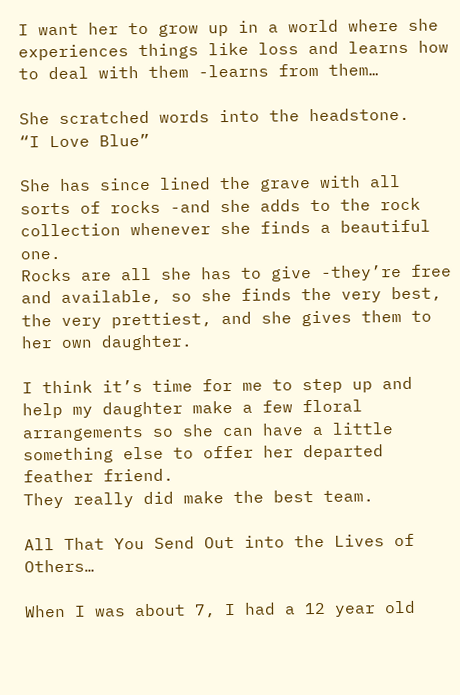I want her to grow up in a world where she experiences things like loss and learns how to deal with them -learns from them…

She scratched words into the headstone.
“I Love Blue”

She has since lined the grave with all sorts of rocks -and she adds to the rock collection whenever she finds a beautiful one.
Rocks are all she has to give -they’re free and available, so she finds the very best, the very prettiest, and she gives them to her own daughter.

I think it’s time for me to step up and help my daughter make a few floral arrangements so she can have a little something else to offer her departed feather friend.
They really did make the best team.

All That You Send Out into the Lives of Others…

When I was about 7, I had a 12 year old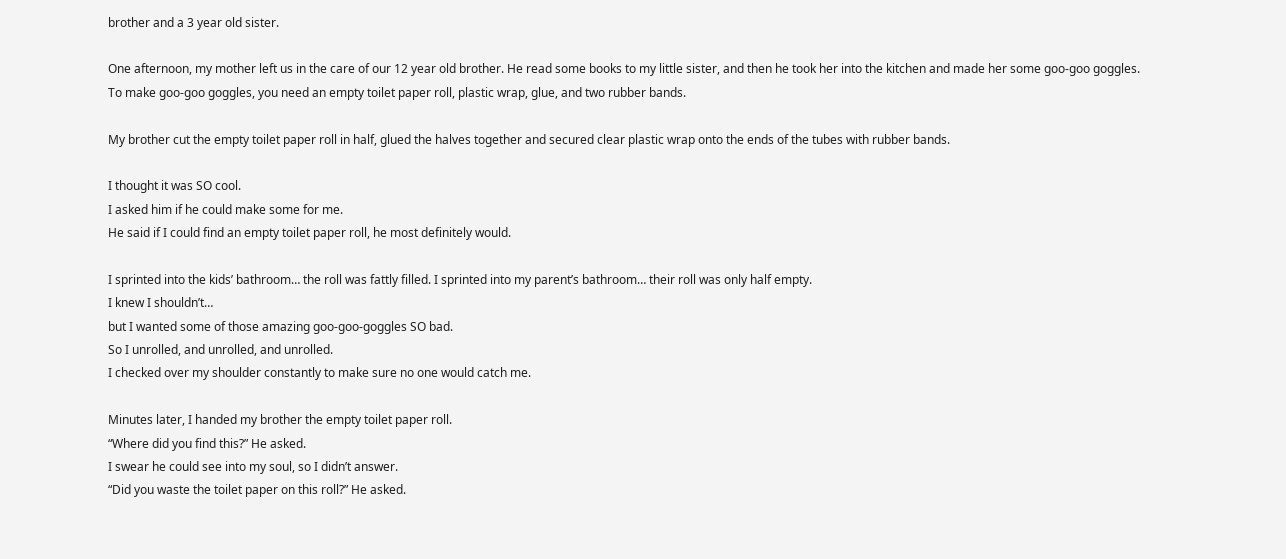brother and a 3 year old sister.

One afternoon, my mother left us in the care of our 12 year old brother. He read some books to my little sister, and then he took her into the kitchen and made her some goo-goo goggles.
To make goo-goo goggles, you need an empty toilet paper roll, plastic wrap, glue, and two rubber bands.

My brother cut the empty toilet paper roll in half, glued the halves together and secured clear plastic wrap onto the ends of the tubes with rubber bands.

I thought it was SO cool.
I asked him if he could make some for me.
He said if I could find an empty toilet paper roll, he most definitely would.

I sprinted into the kids’ bathroom… the roll was fattly filled. I sprinted into my parent’s bathroom… their roll was only half empty.
I knew I shouldn’t…
but I wanted some of those amazing goo-goo-goggles SO bad.
So I unrolled, and unrolled, and unrolled.
I checked over my shoulder constantly to make sure no one would catch me.

Minutes later, I handed my brother the empty toilet paper roll.
“Where did you find this?” He asked.
I swear he could see into my soul, so I didn’t answer.
“Did you waste the toilet paper on this roll?” He asked.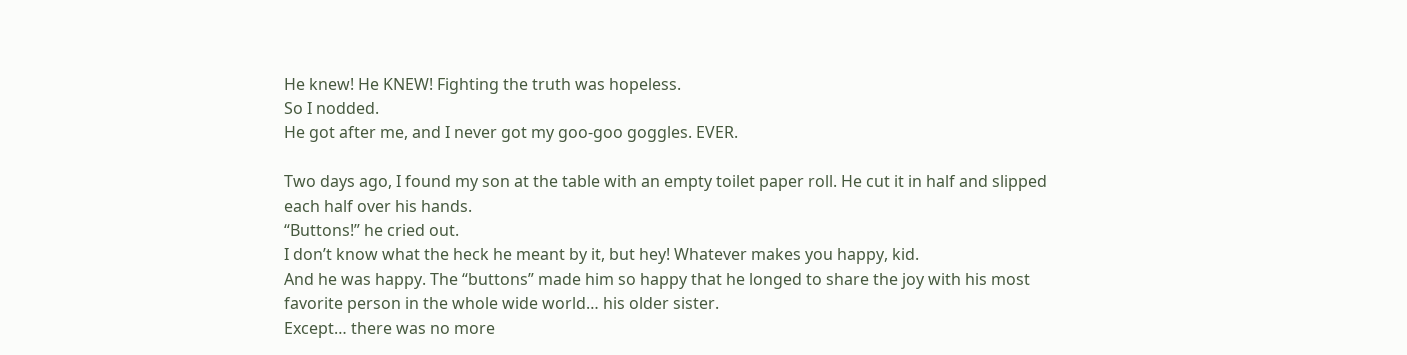He knew! He KNEW! Fighting the truth was hopeless.
So I nodded.
He got after me, and I never got my goo-goo goggles. EVER.

Two days ago, I found my son at the table with an empty toilet paper roll. He cut it in half and slipped each half over his hands.
“Buttons!” he cried out.
I don’t know what the heck he meant by it, but hey! Whatever makes you happy, kid.
And he was happy. The “buttons” made him so happy that he longed to share the joy with his most favorite person in the whole wide world… his older sister.
Except… there was no more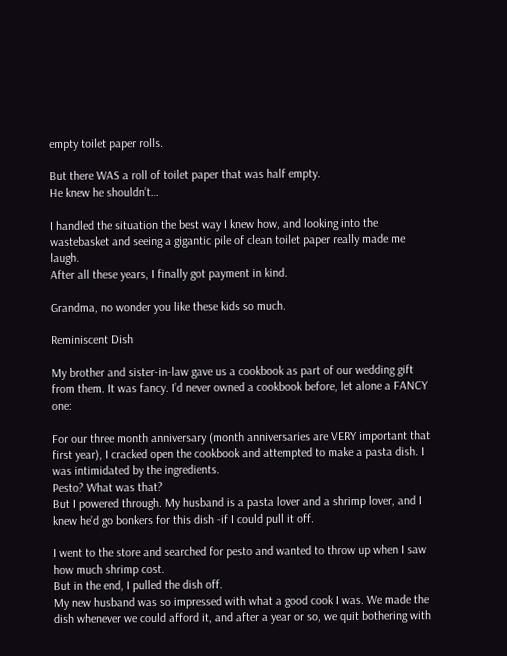empty toilet paper rolls.

But there WAS a roll of toilet paper that was half empty.
He knew he shouldn’t…

I handled the situation the best way I knew how, and looking into the wastebasket and seeing a gigantic pile of clean toilet paper really made me laugh.
After all these years, I finally got payment in kind.

Grandma, no wonder you like these kids so much.

Reminiscent Dish

My brother and sister-in-law gave us a cookbook as part of our wedding gift from them. It was fancy. I’d never owned a cookbook before, let alone a FANCY one:

For our three month anniversary (month anniversaries are VERY important that first year), I cracked open the cookbook and attempted to make a pasta dish. I was intimidated by the ingredients.
Pesto? What was that?
But I powered through. My husband is a pasta lover and a shrimp lover, and I knew he’d go bonkers for this dish -if I could pull it off.

I went to the store and searched for pesto and wanted to throw up when I saw how much shrimp cost.
But in the end, I pulled the dish off.
My new husband was so impressed with what a good cook I was. We made the dish whenever we could afford it, and after a year or so, we quit bothering with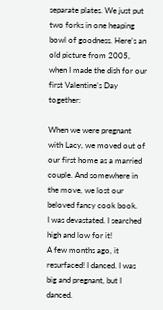separate plates. We just put two forks in one heaping bowl of goodness. Here’s an old picture from 2005, when I made the dish for our first Valentine’s Day together:

When we were pregnant with Lacy, we moved out of our first home as a married couple. And somewhere in the move, we lost our beloved fancy cook book.
I was devastated. I searched high and low for it!
A few months ago, it resurfaced! I danced. I was big and pregnant, but I danced.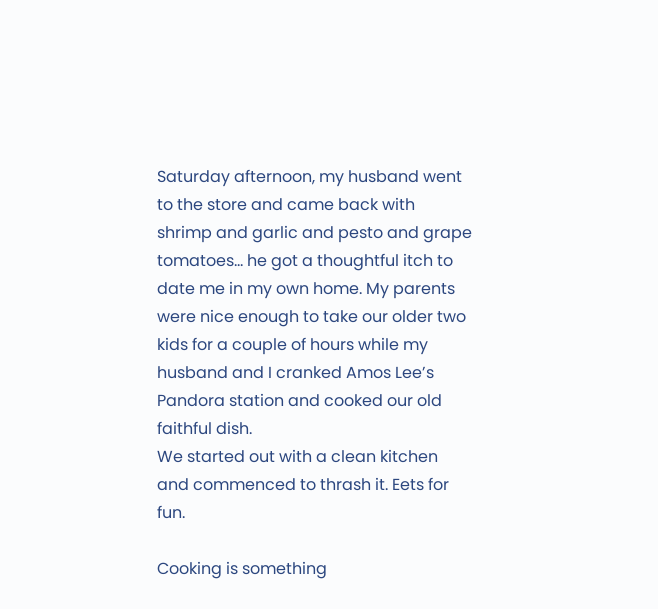Saturday afternoon, my husband went to the store and came back with shrimp and garlic and pesto and grape tomatoes… he got a thoughtful itch to date me in my own home. My parents were nice enough to take our older two kids for a couple of hours while my husband and I cranked Amos Lee’s Pandora station and cooked our old faithful dish.
We started out with a clean kitchen and commenced to thrash it. Eets for fun.

Cooking is something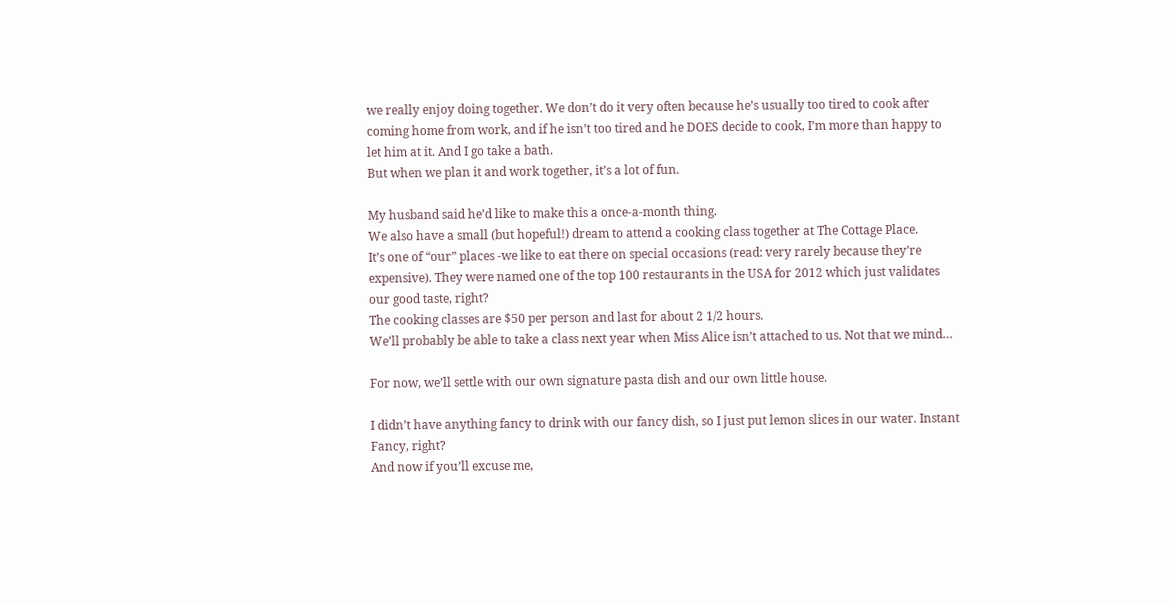we really enjoy doing together. We don’t do it very often because he’s usually too tired to cook after coming home from work, and if he isn’t too tired and he DOES decide to cook, I’m more than happy to let him at it. And I go take a bath.
But when we plan it and work together, it’s a lot of fun.

My husband said he’d like to make this a once-a-month thing.
We also have a small (but hopeful!) dream to attend a cooking class together at The Cottage Place.
It’s one of “our” places -we like to eat there on special occasions (read: very rarely because they’re expensive). They were named one of the top 100 restaurants in the USA for 2012 which just validates our good taste, right?
The cooking classes are $50 per person and last for about 2 1/2 hours.
We’ll probably be able to take a class next year when Miss Alice isn’t attached to us. Not that we mind…

For now, we’ll settle with our own signature pasta dish and our own little house.

I didn’t have anything fancy to drink with our fancy dish, so I just put lemon slices in our water. Instant Fancy, right?
And now if you’ll excuse me,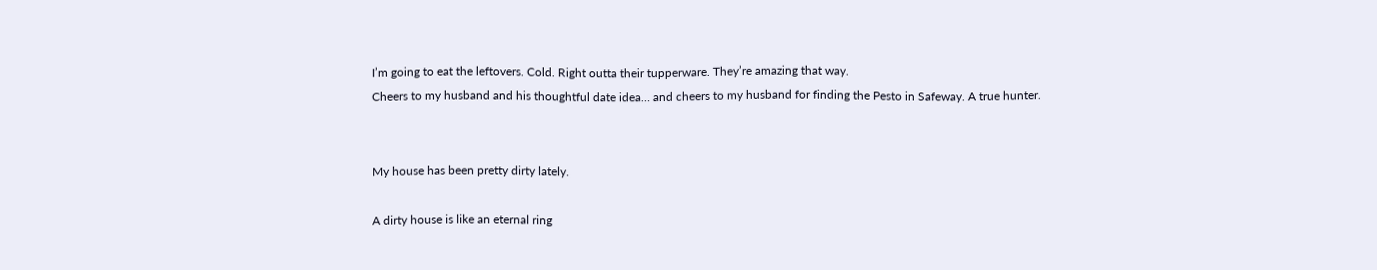I’m going to eat the leftovers. Cold. Right outta their tupperware. They’re amazing that way.
Cheers to my husband and his thoughtful date idea… and cheers to my husband for finding the Pesto in Safeway. A true hunter.


My house has been pretty dirty lately.

A dirty house is like an eternal ring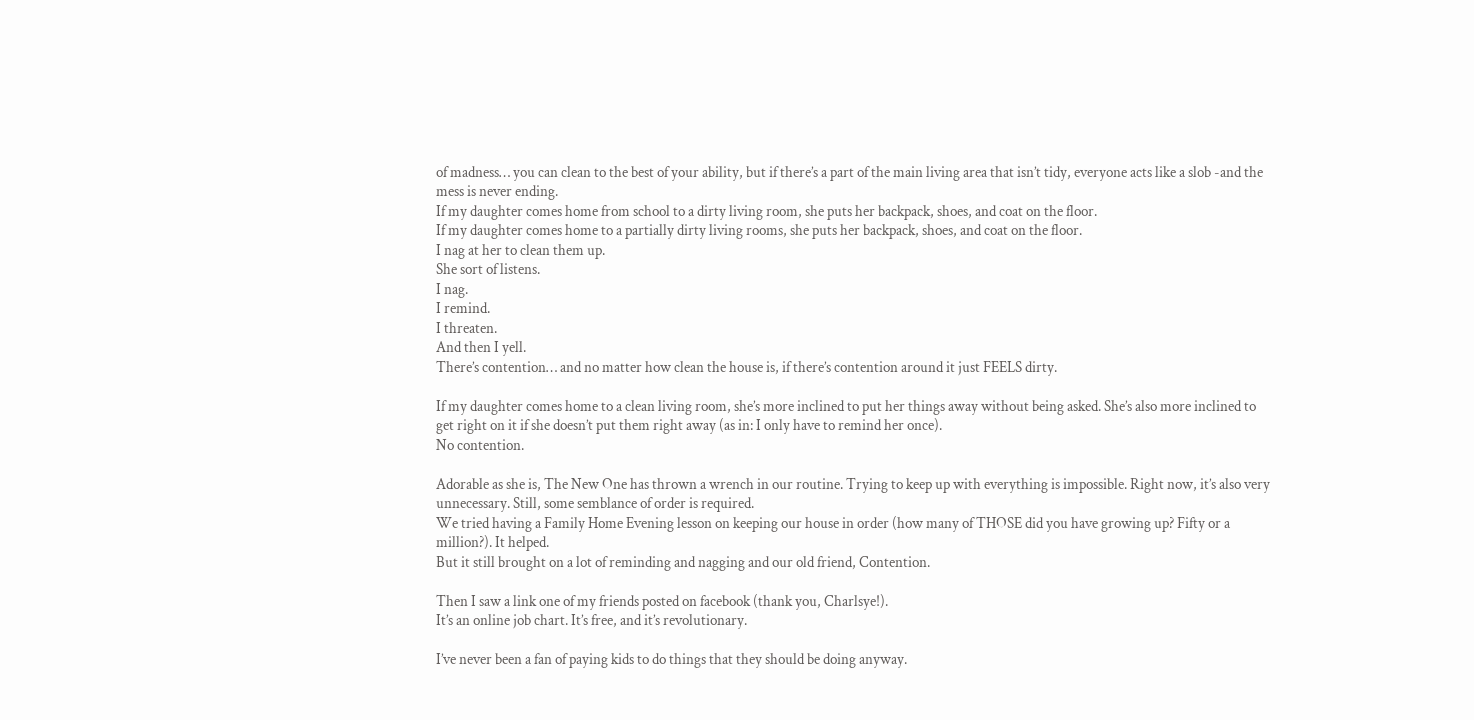of madness… you can clean to the best of your ability, but if there’s a part of the main living area that isn’t tidy, everyone acts like a slob -and the mess is never ending.
If my daughter comes home from school to a dirty living room, she puts her backpack, shoes, and coat on the floor.
If my daughter comes home to a partially dirty living rooms, she puts her backpack, shoes, and coat on the floor.
I nag at her to clean them up.
She sort of listens.
I nag.
I remind.
I threaten.
And then I yell.
There’s contention… and no matter how clean the house is, if there’s contention around it just FEELS dirty.

If my daughter comes home to a clean living room, she’s more inclined to put her things away without being asked. She’s also more inclined to get right on it if she doesn’t put them right away (as in: I only have to remind her once).
No contention.

Adorable as she is, The New One has thrown a wrench in our routine. Trying to keep up with everything is impossible. Right now, it’s also very unnecessary. Still, some semblance of order is required.
We tried having a Family Home Evening lesson on keeping our house in order (how many of THOSE did you have growing up? Fifty or a million?). It helped.
But it still brought on a lot of reminding and nagging and our old friend, Contention.

Then I saw a link one of my friends posted on facebook (thank you, Charlsye!).
It’s an online job chart. It’s free, and it’s revolutionary.

I’ve never been a fan of paying kids to do things that they should be doing anyway.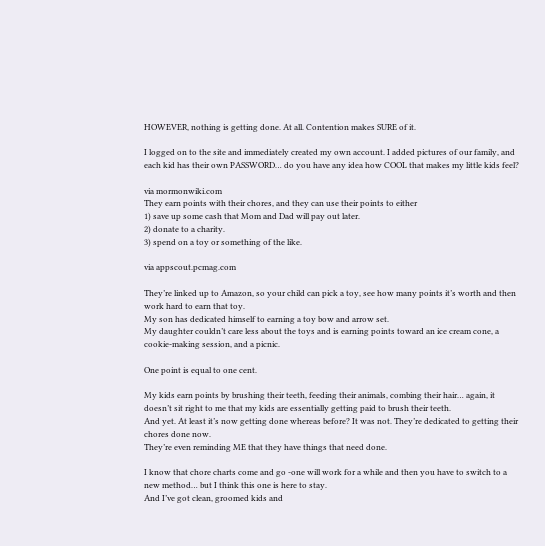HOWEVER, nothing is getting done. At all. Contention makes SURE of it.

I logged on to the site and immediately created my own account. I added pictures of our family, and each kid has their own PASSWORD… do you have any idea how COOL that makes my little kids feel?

via mormonwiki.com
They earn points with their chores, and they can use their points to either
1) save up some cash that Mom and Dad will pay out later.
2) donate to a charity.
3) spend on a toy or something of the like.

via appscout.pcmag.com

They’re linked up to Amazon, so your child can pick a toy, see how many points it’s worth and then work hard to earn that toy.
My son has dedicated himself to earning a toy bow and arrow set.
My daughter couldn’t care less about the toys and is earning points toward an ice cream cone, a cookie-making session, and a picnic.

One point is equal to one cent.

My kids earn points by brushing their teeth, feeding their animals, combing their hair… again, it doesn’t sit right to me that my kids are essentially getting paid to brush their teeth.
And yet. At least it’s now getting done whereas before? It was not. They’re dedicated to getting their chores done now.
They’re even reminding ME that they have things that need done.

I know that chore charts come and go -one will work for a while and then you have to switch to a new method… but I think this one is here to stay.
And I’ve got clean, groomed kids and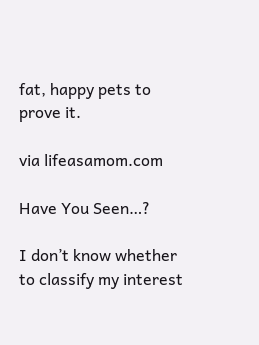fat, happy pets to prove it.

via lifeasamom.com

Have You Seen…?

I don’t know whether to classify my interest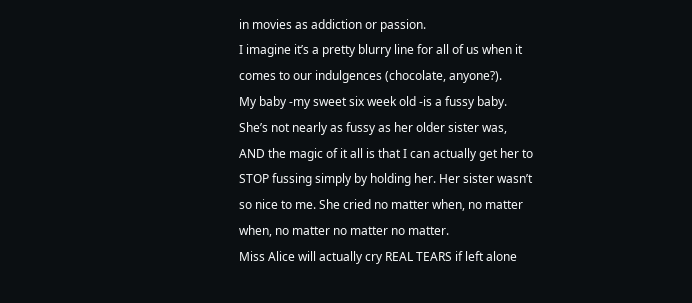in movies as addiction or passion.
I imagine it’s a pretty blurry line for all of us when it comes to our indulgences (chocolate, anyone?).
My baby -my sweet six week old -is a fussy baby. She’s not nearly as fussy as her older sister was, AND the magic of it all is that I can actually get her to STOP fussing simply by holding her. Her sister wasn’t so nice to me. She cried no matter when, no matter when, no matter no matter no matter.
Miss Alice will actually cry REAL TEARS if left alone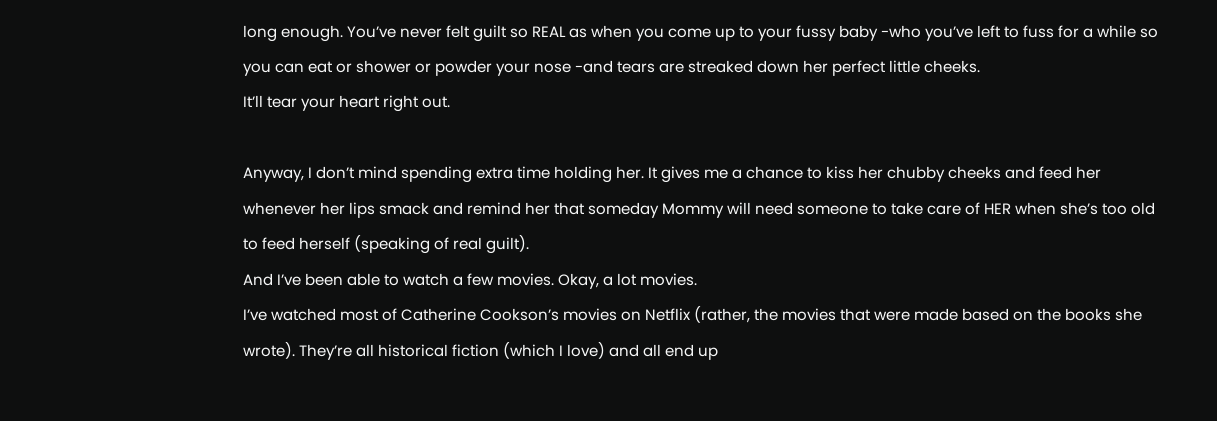long enough. You’ve never felt guilt so REAL as when you come up to your fussy baby -who you’ve left to fuss for a while so you can eat or shower or powder your nose -and tears are streaked down her perfect little cheeks.
It’ll tear your heart right out.

Anyway, I don’t mind spending extra time holding her. It gives me a chance to kiss her chubby cheeks and feed her whenever her lips smack and remind her that someday Mommy will need someone to take care of HER when she’s too old to feed herself (speaking of real guilt).
And I’ve been able to watch a few movies. Okay, a lot movies.
I’ve watched most of Catherine Cookson’s movies on Netflix (rather, the movies that were made based on the books she wrote). They’re all historical fiction (which I love) and all end up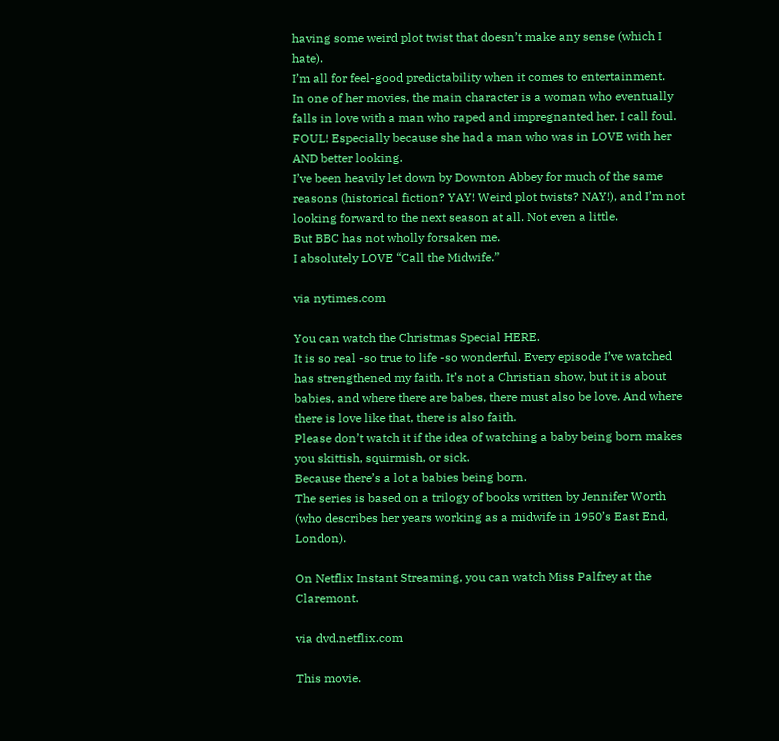having some weird plot twist that doesn’t make any sense (which I hate).
I’m all for feel-good predictability when it comes to entertainment.
In one of her movies, the main character is a woman who eventually falls in love with a man who raped and impregnanted her. I call foul. FOUL! Especially because she had a man who was in LOVE with her AND better looking.
I’ve been heavily let down by Downton Abbey for much of the same reasons (historical fiction? YAY! Weird plot twists? NAY!), and I’m not looking forward to the next season at all. Not even a little.
But BBC has not wholly forsaken me.
I absolutely LOVE “Call the Midwife.”

via nytimes.com

You can watch the Christmas Special HERE.
It is so real -so true to life -so wonderful. Every episode I’ve watched has strengthened my faith. It’s not a Christian show, but it is about babies, and where there are babes, there must also be love. And where there is love like that, there is also faith.
Please don’t watch it if the idea of watching a baby being born makes you skittish, squirmish, or sick.
Because there’s a lot a babies being born.
The series is based on a trilogy of books written by Jennifer Worth (who describes her years working as a midwife in 1950’s East End, London).

On Netflix Instant Streaming, you can watch Miss Palfrey at the Claremont.

via dvd.netflix.com

This movie.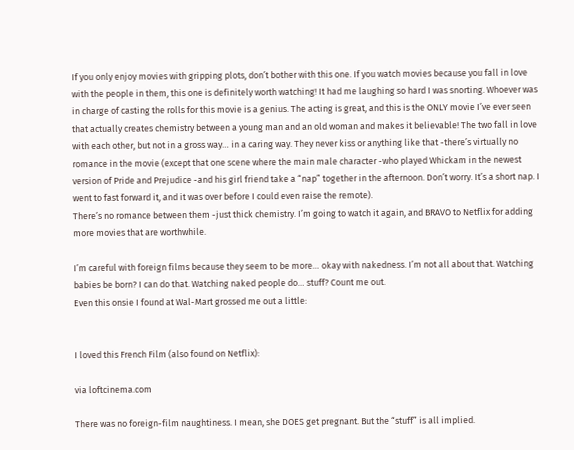If you only enjoy movies with gripping plots, don’t bother with this one. If you watch movies because you fall in love with the people in them, this one is definitely worth watching! It had me laughing so hard I was snorting. Whoever was in charge of casting the rolls for this movie is a genius. The acting is great, and this is the ONLY movie I’ve ever seen that actually creates chemistry between a young man and an old woman and makes it believable! The two fall in love with each other, but not in a gross way… in a caring way. They never kiss or anything like that -there’s virtually no romance in the movie (except that one scene where the main male character -who played Whickam in the newest version of Pride and Prejudice -and his girl friend take a “nap” together in the afternoon. Don’t worry. It’s a short nap. I went to fast forward it, and it was over before I could even raise the remote).
There’s no romance between them -just thick chemistry. I’m going to watch it again, and BRAVO to Netflix for adding more movies that are worthwhile.

I’m careful with foreign films because they seem to be more… okay with nakedness. I’m not all about that. Watching babies be born? I can do that. Watching naked people do… stuff? Count me out.
Even this onsie I found at Wal-Mart grossed me out a little:


I loved this French Film (also found on Netflix):

via loftcinema.com

There was no foreign-film naughtiness. I mean, she DOES get pregnant. But the “stuff” is all implied.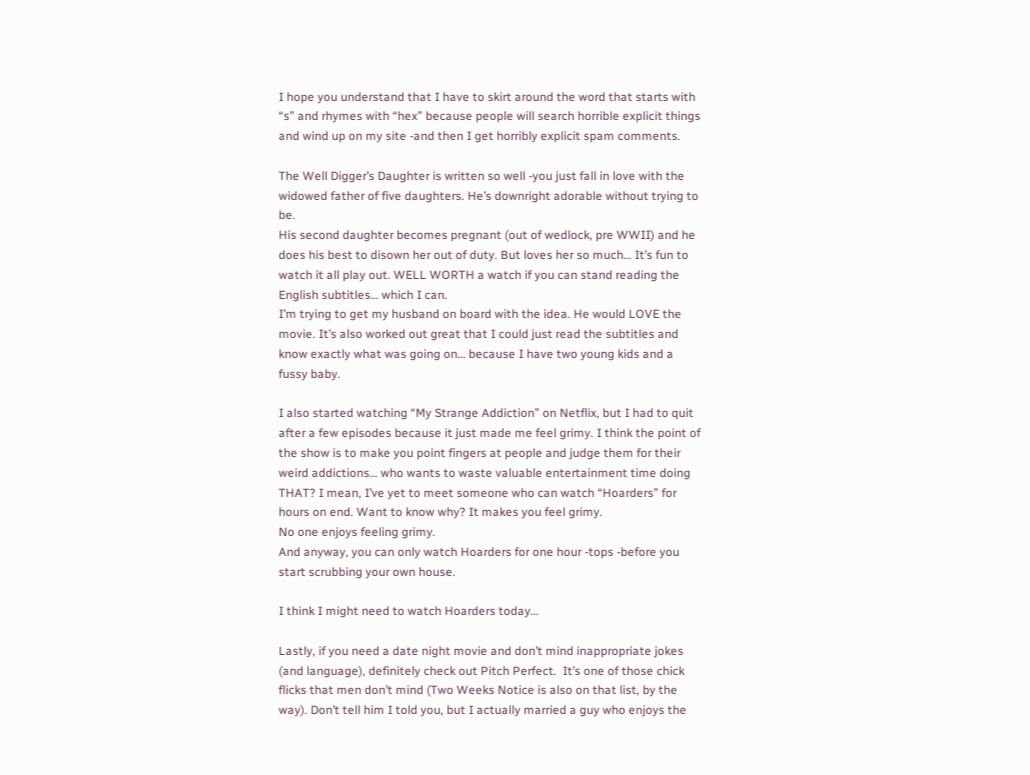I hope you understand that I have to skirt around the word that starts with “s” and rhymes with “hex” because people will search horrible explicit things and wind up on my site -and then I get horribly explicit spam comments.

The Well Digger’s Daughter is written so well -you just fall in love with the widowed father of five daughters. He’s downright adorable without trying to be.
His second daughter becomes pregnant (out of wedlock, pre WWII) and he does his best to disown her out of duty. But loves her so much… It’s fun to watch it all play out. WELL WORTH a watch if you can stand reading the English subtitles… which I can.
I’m trying to get my husband on board with the idea. He would LOVE the movie. It’s also worked out great that I could just read the subtitles and know exactly what was going on… because I have two young kids and a fussy baby.

I also started watching “My Strange Addiction” on Netflix, but I had to quit after a few episodes because it just made me feel grimy. I think the point of the show is to make you point fingers at people and judge them for their weird addictions… who wants to waste valuable entertainment time doing THAT? I mean, I’ve yet to meet someone who can watch “Hoarders” for hours on end. Want to know why? It makes you feel grimy.
No one enjoys feeling grimy.
And anyway, you can only watch Hoarders for one hour -tops -before you start scrubbing your own house.

I think I might need to watch Hoarders today…

Lastly, if you need a date night movie and don’t mind inappropriate jokes (and language), definitely check out Pitch Perfect.  It’s one of those chick flicks that men don’t mind (Two Weeks Notice is also on that list, by the way). Don’t tell him I told you, but I actually married a guy who enjoys the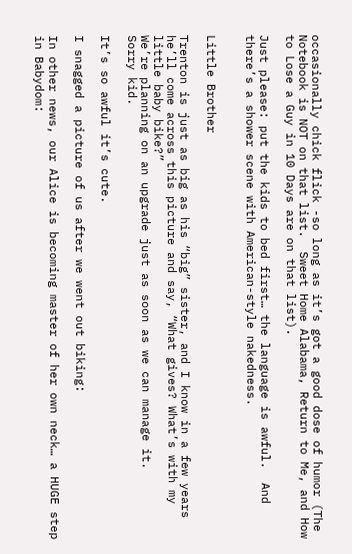occasionally chick flick -so long as it’s got a good dose of humor (The Notebook is NOT on that list.  Sweet Home Alabama, Return to Me, and How to Lose a Guy in 10 Days are on that list).

Just please: put the kids to bed first… the language is awful.  And there’s a shower scene with American-style nakedness.


Little Brother

Trenton is just as big as his “big” sister, and I know in a few years he’ll come across this picture and say, “What gives? What’s with my little baby bike?”
We’re planning on an upgrade just as soon as we can manage it.
Sorry kid.

It’s so awful it’s cute.

I snagged a picture of us after we went out biking:

In other news, our Alice is becoming master of her own neck… a HUGE step in Babydom: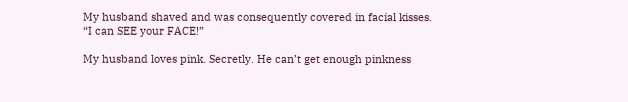My husband shaved and was consequently covered in facial kisses.
“I can SEE your FACE!”

My husband loves pink. Secretly. He can’t get enough pinkness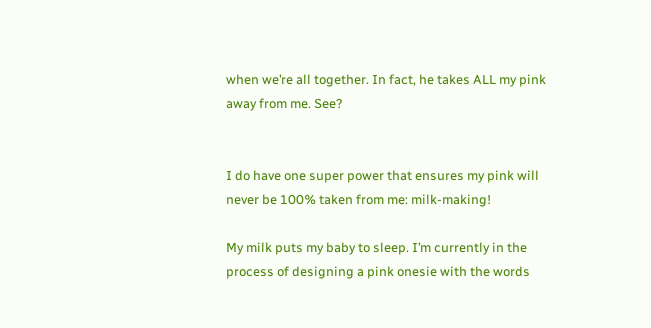when we’re all together. In fact, he takes ALL my pink away from me. See?


I do have one super power that ensures my pink will never be 100% taken from me: milk-making!

My milk puts my baby to sleep. I’m currently in the process of designing a pink onesie with the words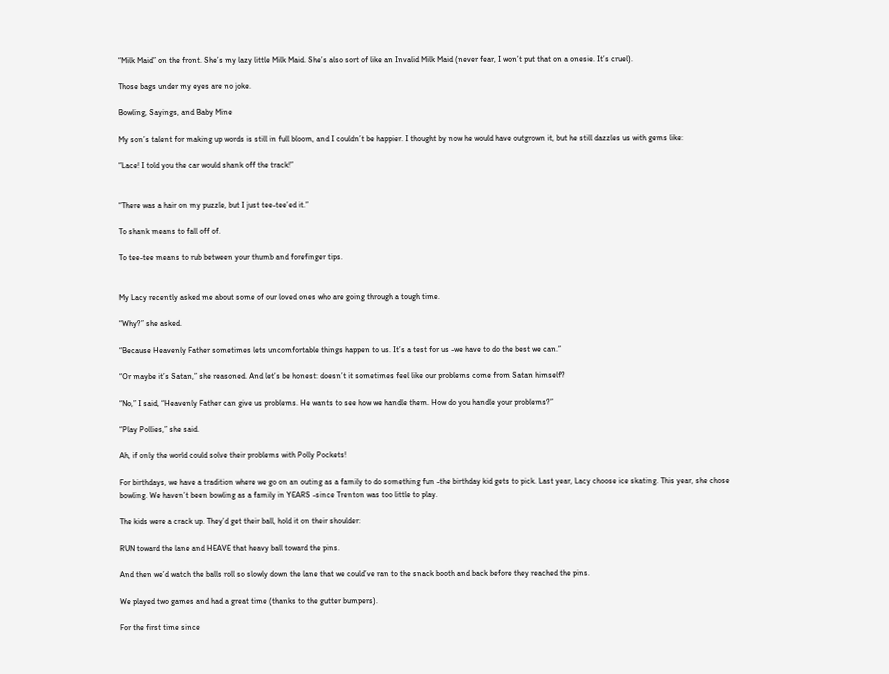“Milk Maid” on the front. She’s my lazy little Milk Maid. She’s also sort of like an Invalid Milk Maid (never fear, I won’t put that on a onesie. It’s cruel).

Those bags under my eyes are no joke.

Bowling, Sayings, and Baby Mine

My son’s talent for making up words is still in full bloom, and I couldn’t be happier. I thought by now he would have outgrown it, but he still dazzles us with gems like:

“Lace! I told you the car would shank off the track!”


“There was a hair on my puzzle, but I just tee-tee’ed it.”

To shank means to fall off of.

To tee-tee means to rub between your thumb and forefinger tips.


My Lacy recently asked me about some of our loved ones who are going through a tough time.

“Why?” she asked.

“Because Heavenly Father sometimes lets uncomfortable things happen to us. It’s a test for us -we have to do the best we can.”

“Or maybe it’s Satan,” she reasoned. And let’s be honest: doesn’t it sometimes feel like our problems come from Satan himself?

“No,” I said, “Heavenly Father can give us problems. He wants to see how we handle them. How do you handle your problems?”

“Play Pollies,” she said.

Ah, if only the world could solve their problems with Polly Pockets!

For birthdays, we have a tradition where we go on an outing as a family to do something fun -the birthday kid gets to pick. Last year, Lacy choose ice skating. This year, she chose bowling. We haven’t been bowling as a family in YEARS -since Trenton was too little to play.

The kids were a crack up. They’d get their ball, hold it on their shoulder:

RUN toward the lane and HEAVE that heavy ball toward the pins.

And then we’d watch the balls roll so slowly down the lane that we could’ve ran to the snack booth and back before they reached the pins.

We played two games and had a great time (thanks to the gutter bumpers).

For the first time since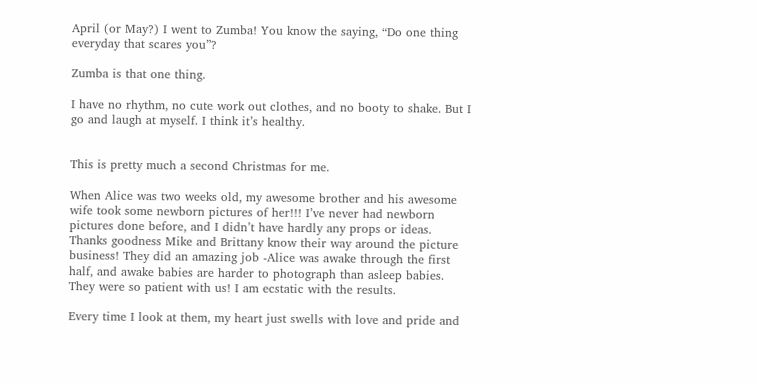April (or May?) I went to Zumba! You know the saying, “Do one thing everyday that scares you”?

Zumba is that one thing.

I have no rhythm, no cute work out clothes, and no booty to shake. But I go and laugh at myself. I think it’s healthy.


This is pretty much a second Christmas for me.

When Alice was two weeks old, my awesome brother and his awesome wife took some newborn pictures of her!!! I’ve never had newborn pictures done before, and I didn’t have hardly any props or ideas. Thanks goodness Mike and Brittany know their way around the picture business! They did an amazing job -Alice was awake through the first half, and awake babies are harder to photograph than asleep babies. They were so patient with us! I am ecstatic with the results.

Every time I look at them, my heart just swells with love and pride and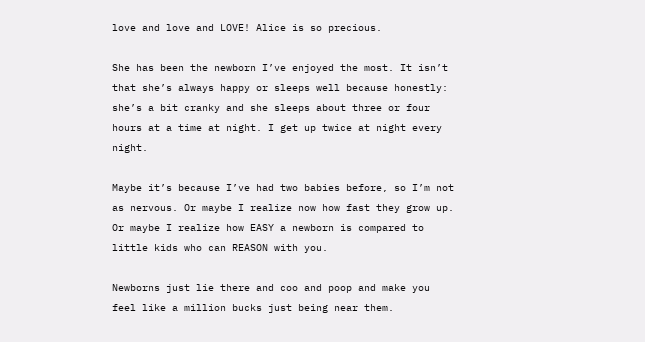love and love and LOVE! Alice is so precious.

She has been the newborn I’ve enjoyed the most. It isn’t that she’s always happy or sleeps well because honestly: she’s a bit cranky and she sleeps about three or four hours at a time at night. I get up twice at night every night.

Maybe it’s because I’ve had two babies before, so I’m not as nervous. Or maybe I realize now how fast they grow up. Or maybe I realize how EASY a newborn is compared to little kids who can REASON with you.

Newborns just lie there and coo and poop and make you feel like a million bucks just being near them.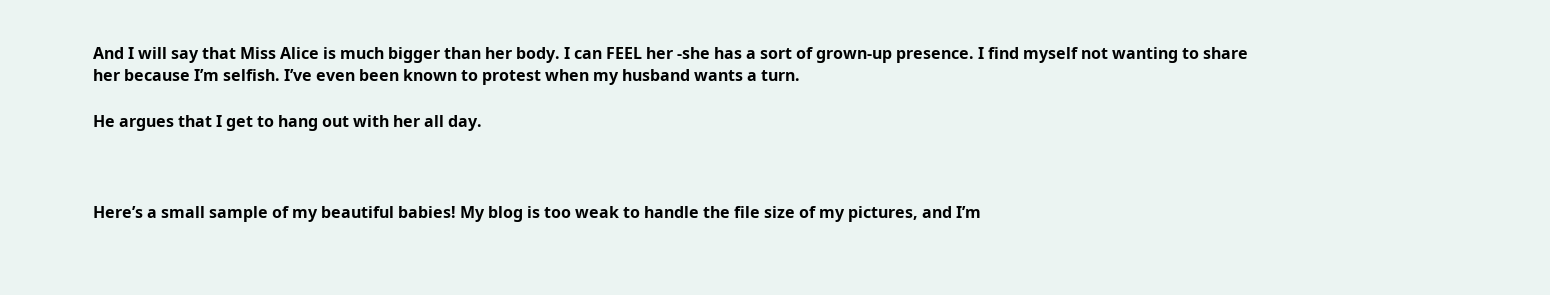And I will say that Miss Alice is much bigger than her body. I can FEEL her -she has a sort of grown-up presence. I find myself not wanting to share her because I’m selfish. I’ve even been known to protest when my husband wants a turn.

He argues that I get to hang out with her all day.



Here’s a small sample of my beautiful babies! My blog is too weak to handle the file size of my pictures, and I’m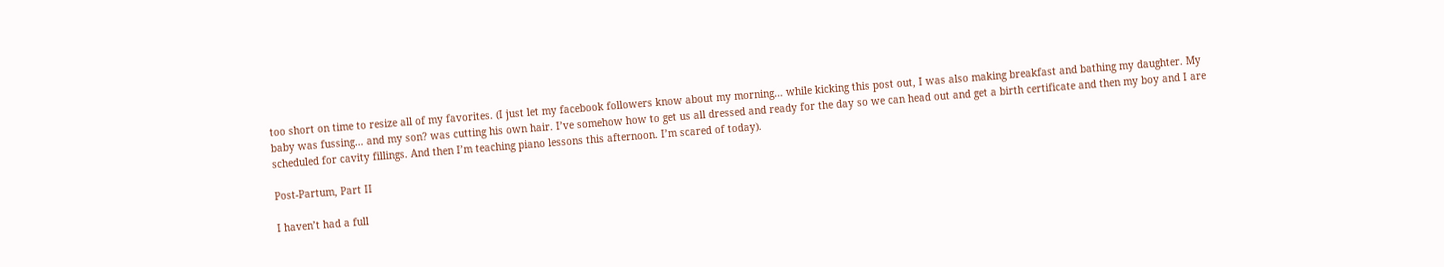too short on time to resize all of my favorites. (I just let my facebook followers know about my morning… while kicking this post out, I was also making breakfast and bathing my daughter. My baby was fussing… and my son? was cutting his own hair. I’ve somehow how to get us all dressed and ready for the day so we can head out and get a birth certificate and then my boy and I are scheduled for cavity fillings. And then I’m teaching piano lessons this afternoon. I’m scared of today).

Post-Partum, Part II

I haven’t had a full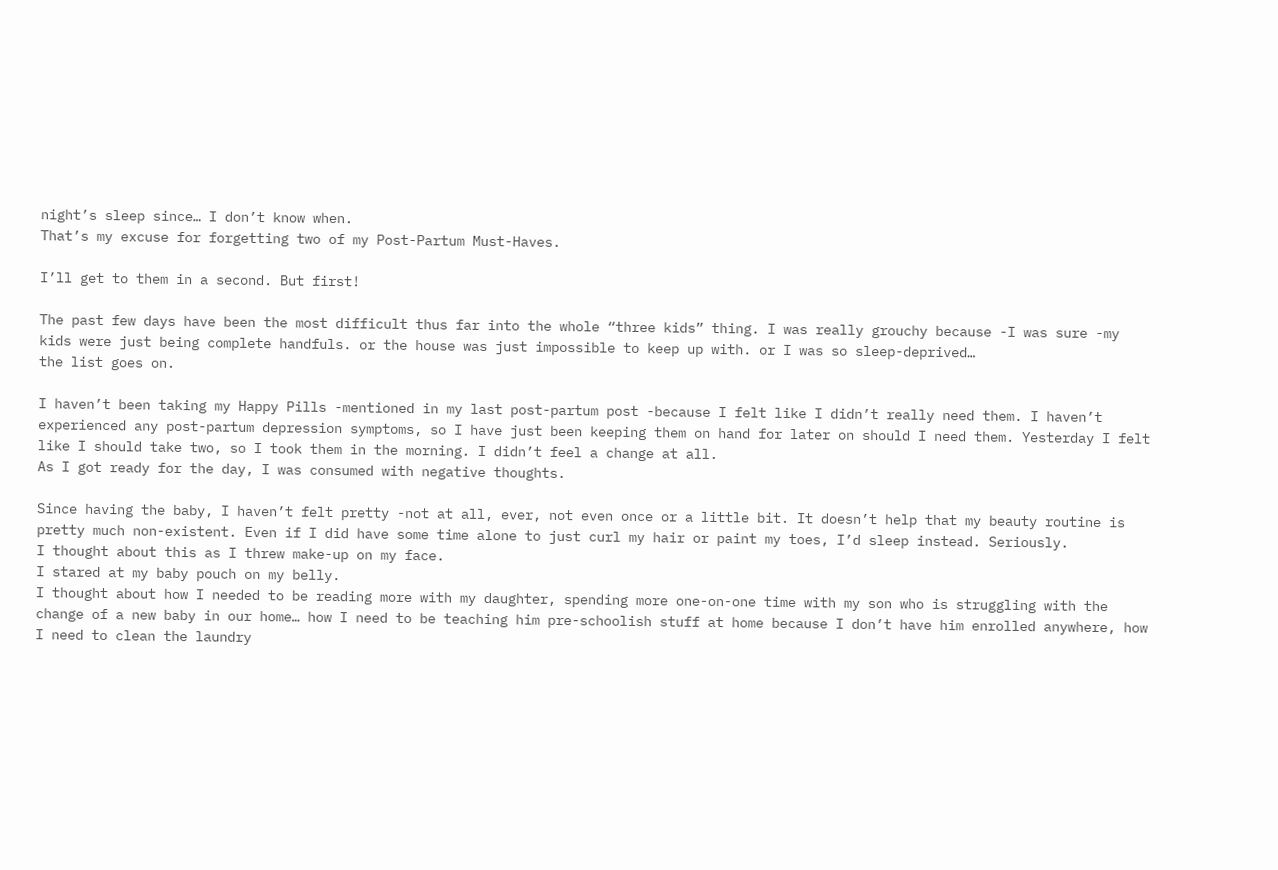night’s sleep since… I don’t know when.
That’s my excuse for forgetting two of my Post-Partum Must-Haves.

I’ll get to them in a second. But first!

The past few days have been the most difficult thus far into the whole “three kids” thing. I was really grouchy because -I was sure -my kids were just being complete handfuls. or the house was just impossible to keep up with. or I was so sleep-deprived…
the list goes on.

I haven’t been taking my Happy Pills -mentioned in my last post-partum post -because I felt like I didn’t really need them. I haven’t experienced any post-partum depression symptoms, so I have just been keeping them on hand for later on should I need them. Yesterday I felt like I should take two, so I took them in the morning. I didn’t feel a change at all.
As I got ready for the day, I was consumed with negative thoughts.

Since having the baby, I haven’t felt pretty -not at all, ever, not even once or a little bit. It doesn’t help that my beauty routine is pretty much non-existent. Even if I did have some time alone to just curl my hair or paint my toes, I’d sleep instead. Seriously.
I thought about this as I threw make-up on my face.
I stared at my baby pouch on my belly.
I thought about how I needed to be reading more with my daughter, spending more one-on-one time with my son who is struggling with the change of a new baby in our home… how I need to be teaching him pre-schoolish stuff at home because I don’t have him enrolled anywhere, how I need to clean the laundry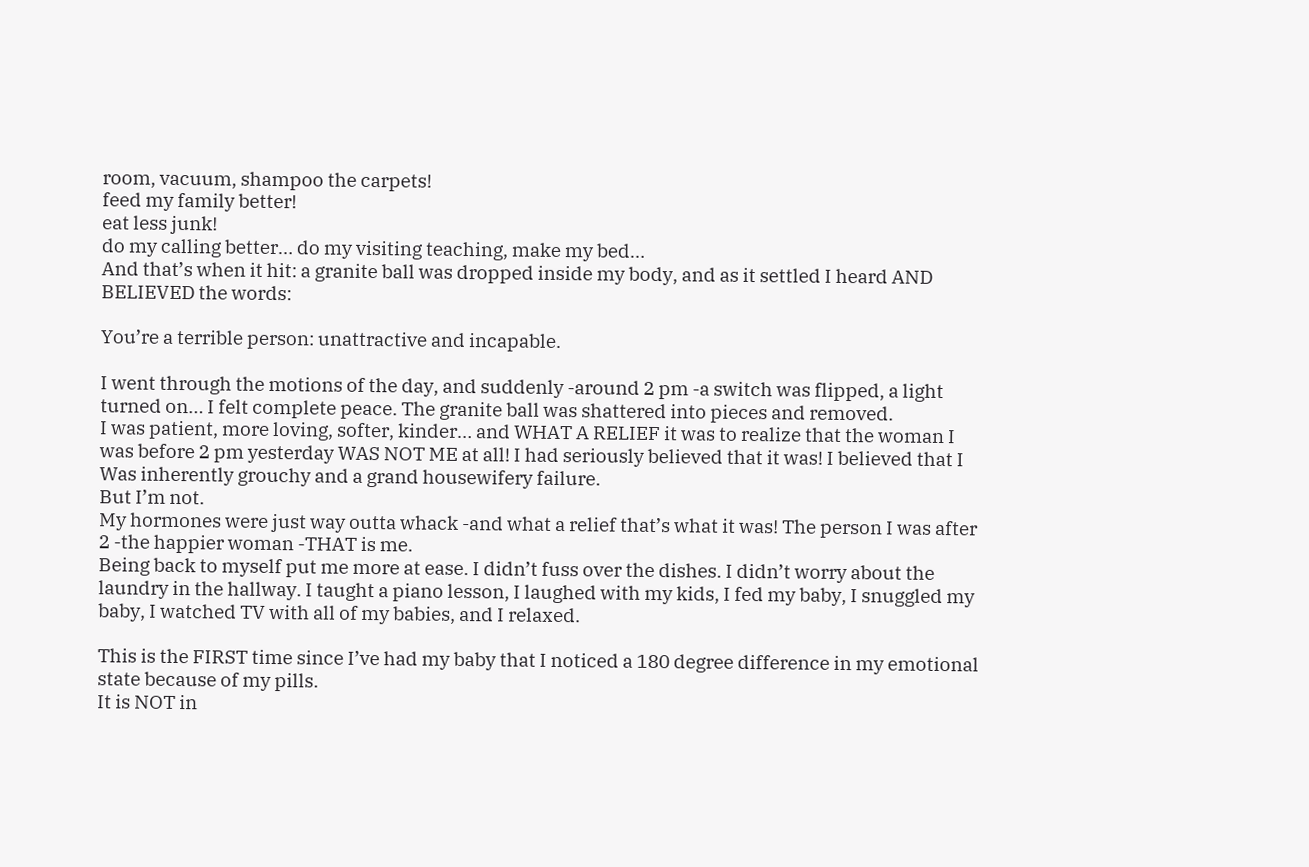room, vacuum, shampoo the carpets!
feed my family better!
eat less junk!
do my calling better… do my visiting teaching, make my bed…
And that’s when it hit: a granite ball was dropped inside my body, and as it settled I heard AND BELIEVED the words:

You’re a terrible person: unattractive and incapable.

I went through the motions of the day, and suddenly -around 2 pm -a switch was flipped, a light turned on… I felt complete peace. The granite ball was shattered into pieces and removed.
I was patient, more loving, softer, kinder… and WHAT A RELIEF it was to realize that the woman I was before 2 pm yesterday WAS NOT ME at all! I had seriously believed that it was! I believed that I Was inherently grouchy and a grand housewifery failure.
But I’m not.
My hormones were just way outta whack -and what a relief that’s what it was! The person I was after 2 -the happier woman -THAT is me.
Being back to myself put me more at ease. I didn’t fuss over the dishes. I didn’t worry about the laundry in the hallway. I taught a piano lesson, I laughed with my kids, I fed my baby, I snuggled my baby, I watched TV with all of my babies, and I relaxed.

This is the FIRST time since I’ve had my baby that I noticed a 180 degree difference in my emotional state because of my pills.
It is NOT in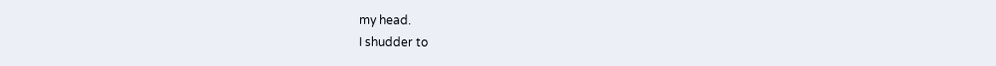my head.
I shudder to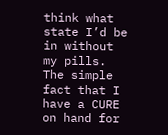think what state I’d be in without my pills. The simple fact that I have a CURE on hand for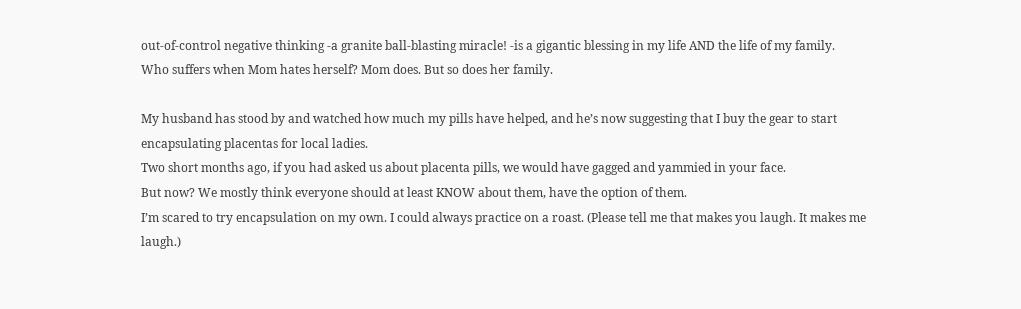out-of-control negative thinking -a granite ball-blasting miracle! -is a gigantic blessing in my life AND the life of my family.
Who suffers when Mom hates herself? Mom does. But so does her family.

My husband has stood by and watched how much my pills have helped, and he’s now suggesting that I buy the gear to start encapsulating placentas for local ladies.
Two short months ago, if you had asked us about placenta pills, we would have gagged and yammied in your face.
But now? We mostly think everyone should at least KNOW about them, have the option of them.
I’m scared to try encapsulation on my own. I could always practice on a roast. (Please tell me that makes you laugh. It makes me laugh.)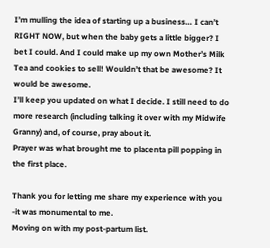I’m mulling the idea of starting up a business… I can’t RIGHT NOW, but when the baby gets a little bigger? I bet I could. And I could make up my own Mother’s Milk Tea and cookies to sell! Wouldn’t that be awesome? It would be awesome.
I’ll keep you updated on what I decide. I still need to do more research (including talking it over with my Midwife Granny) and, of course, pray about it.
Prayer was what brought me to placenta pill popping in the first place.

Thank you for letting me share my experience with you -it was monumental to me.
Moving on with my post-partum list.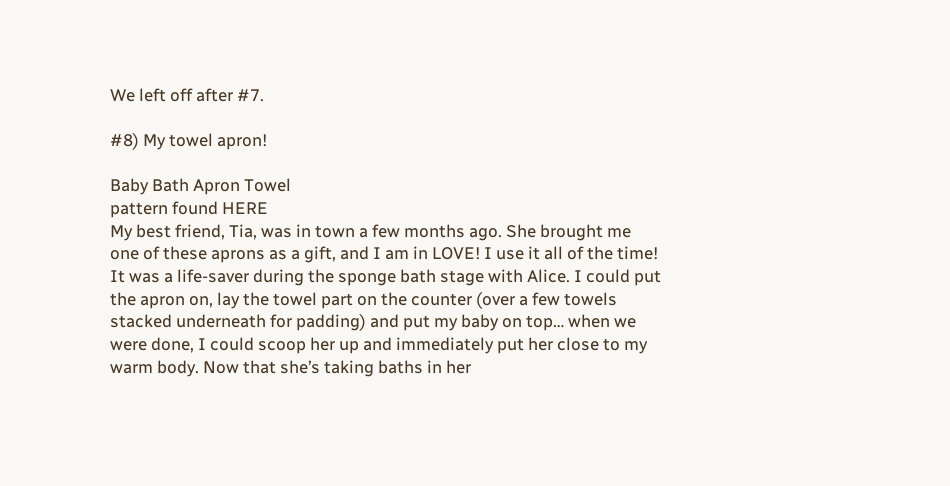We left off after #7.

#8) My towel apron!

Baby Bath Apron Towel
pattern found HERE
My best friend, Tia, was in town a few months ago. She brought me one of these aprons as a gift, and I am in LOVE! I use it all of the time! It was a life-saver during the sponge bath stage with Alice. I could put the apron on, lay the towel part on the counter (over a few towels stacked underneath for padding) and put my baby on top… when we were done, I could scoop her up and immediately put her close to my warm body. Now that she’s taking baths in her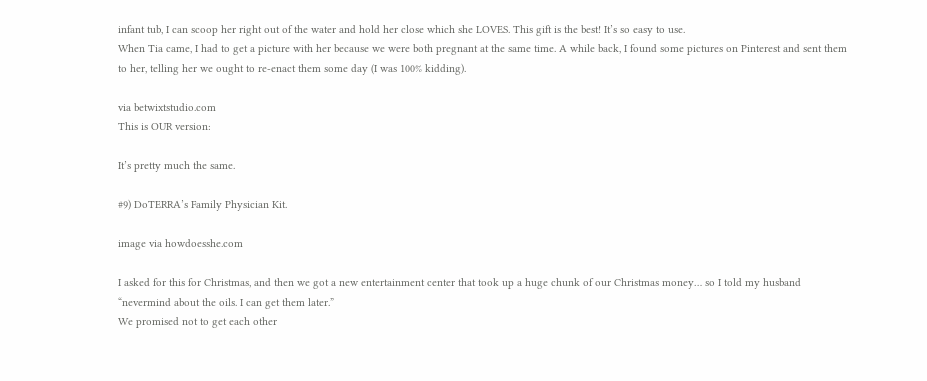infant tub, I can scoop her right out of the water and hold her close which she LOVES. This gift is the best! It’s so easy to use.
When Tia came, I had to get a picture with her because we were both pregnant at the same time. A while back, I found some pictures on Pinterest and sent them to her, telling her we ought to re-enact them some day (I was 100% kidding).

via betwixtstudio.com
This is OUR version:

It’s pretty much the same.

#9) DoTERRA’s Family Physician Kit.

image via howdoesshe.com

I asked for this for Christmas, and then we got a new entertainment center that took up a huge chunk of our Christmas money… so I told my husband “nevermind about the oils. I can get them later.”
We promised not to get each other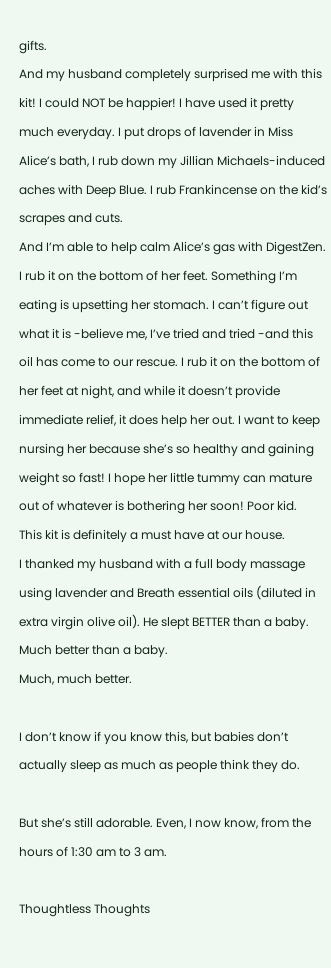gifts.
And my husband completely surprised me with this kit! I could NOT be happier! I have used it pretty much everyday. I put drops of lavender in Miss Alice’s bath, I rub down my Jillian Michaels-induced aches with Deep Blue. I rub Frankincense on the kid’s scrapes and cuts.
And I’m able to help calm Alice’s gas with DigestZen. I rub it on the bottom of her feet. Something I’m eating is upsetting her stomach. I can’t figure out what it is -believe me, I’ve tried and tried -and this oil has come to our rescue. I rub it on the bottom of her feet at night, and while it doesn’t provide immediate relief, it does help her out. I want to keep nursing her because she’s so healthy and gaining weight so fast! I hope her little tummy can mature out of whatever is bothering her soon! Poor kid.
This kit is definitely a must have at our house.
I thanked my husband with a full body massage using lavender and Breath essential oils (diluted in extra virgin olive oil). He slept BETTER than a baby.
Much better than a baby.
Much, much better.

I don’t know if you know this, but babies don’t actually sleep as much as people think they do.

But she’s still adorable. Even, I now know, from the hours of 1:30 am to 3 am.

Thoughtless Thoughts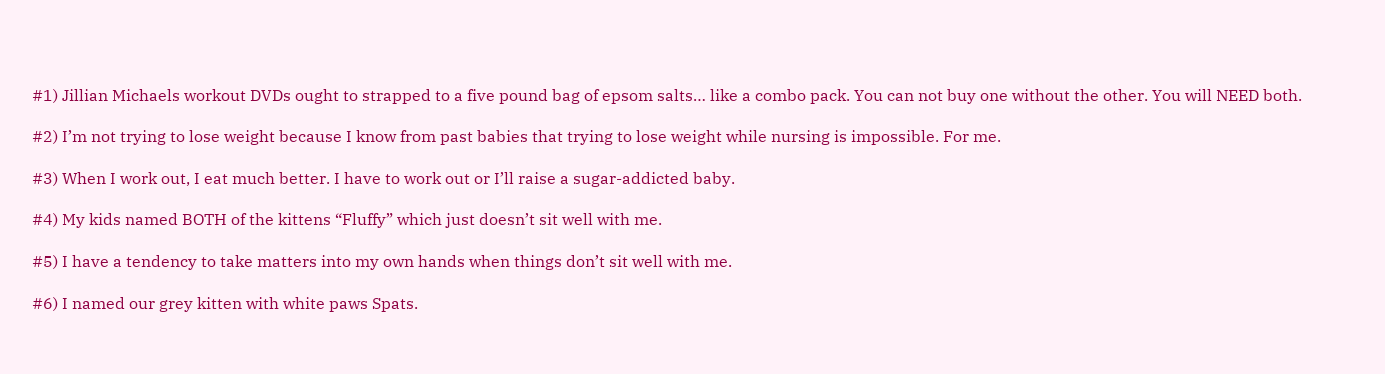#1) Jillian Michaels workout DVDs ought to strapped to a five pound bag of epsom salts… like a combo pack. You can not buy one without the other. You will NEED both.

#2) I’m not trying to lose weight because I know from past babies that trying to lose weight while nursing is impossible. For me.

#3) When I work out, I eat much better. I have to work out or I’ll raise a sugar-addicted baby.

#4) My kids named BOTH of the kittens “Fluffy” which just doesn’t sit well with me.

#5) I have a tendency to take matters into my own hands when things don’t sit well with me.

#6) I named our grey kitten with white paws Spats.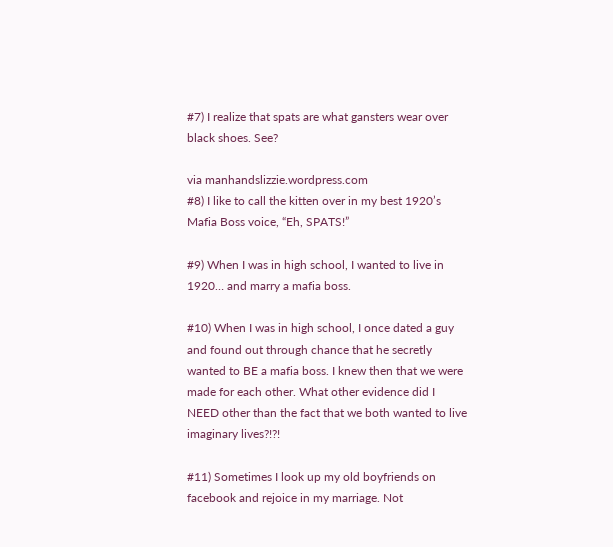#7) I realize that spats are what gansters wear over black shoes. See?

via manhandslizzie.wordpress.com
#8) I like to call the kitten over in my best 1920’s Mafia Boss voice, “Eh, SPATS!”

#9) When I was in high school, I wanted to live in 1920… and marry a mafia boss.

#10) When I was in high school, I once dated a guy and found out through chance that he secretly wanted to BE a mafia boss. I knew then that we were made for each other. What other evidence did I NEED other than the fact that we both wanted to live imaginary lives?!?!

#11) Sometimes I look up my old boyfriends on facebook and rejoice in my marriage. Not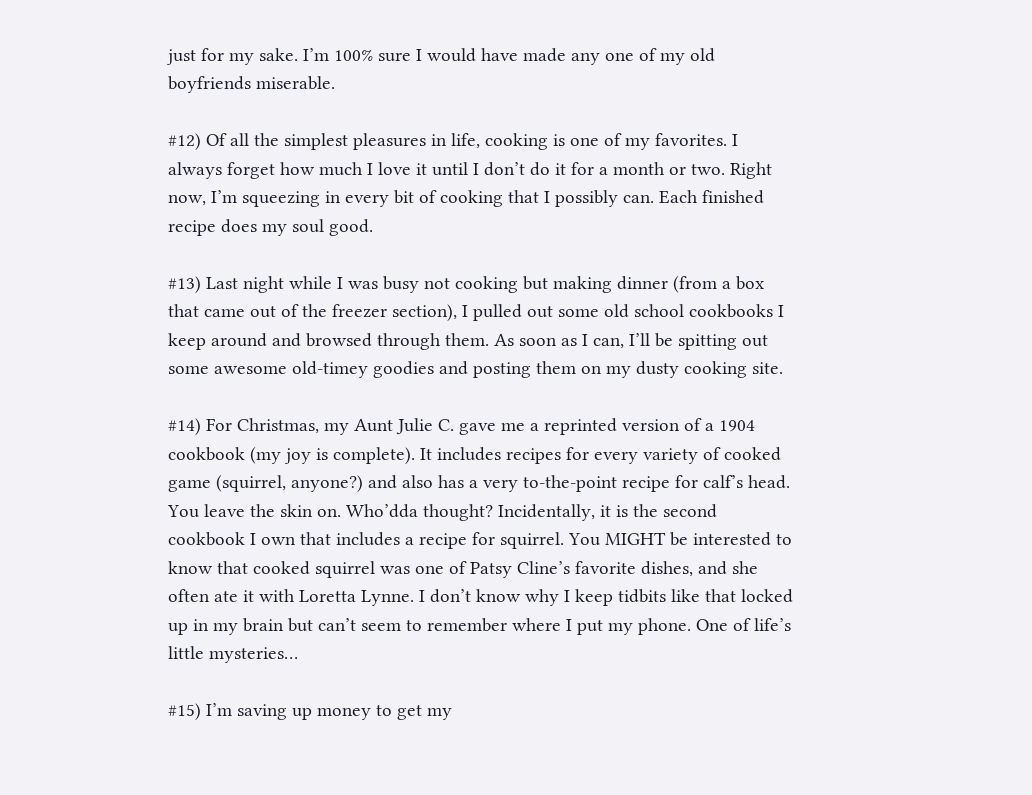just for my sake. I’m 100% sure I would have made any one of my old boyfriends miserable.

#12) Of all the simplest pleasures in life, cooking is one of my favorites. I always forget how much I love it until I don’t do it for a month or two. Right now, I’m squeezing in every bit of cooking that I possibly can. Each finished recipe does my soul good.

#13) Last night while I was busy not cooking but making dinner (from a box that came out of the freezer section), I pulled out some old school cookbooks I keep around and browsed through them. As soon as I can, I’ll be spitting out some awesome old-timey goodies and posting them on my dusty cooking site.

#14) For Christmas, my Aunt Julie C. gave me a reprinted version of a 1904 cookbook (my joy is complete). It includes recipes for every variety of cooked game (squirrel, anyone?) and also has a very to-the-point recipe for calf’s head. You leave the skin on. Who’dda thought? Incidentally, it is the second cookbook I own that includes a recipe for squirrel. You MIGHT be interested to know that cooked squirrel was one of Patsy Cline’s favorite dishes, and she often ate it with Loretta Lynne. I don’t know why I keep tidbits like that locked up in my brain but can’t seem to remember where I put my phone. One of life’s little mysteries…

#15) I’m saving up money to get my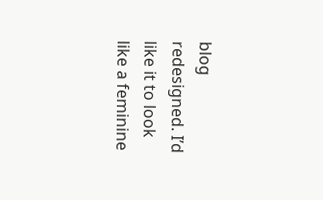blog redesigned. I’d like it to look like a feminine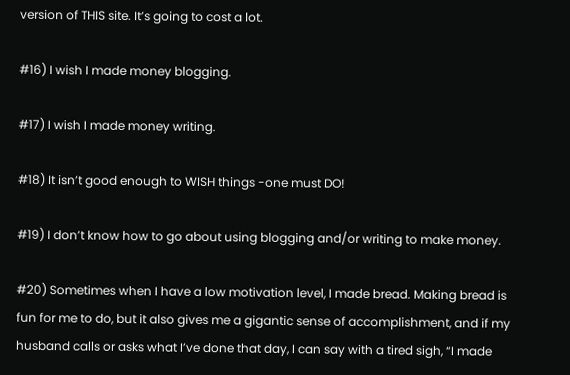version of THIS site. It’s going to cost a lot.

#16) I wish I made money blogging.

#17) I wish I made money writing.

#18) It isn’t good enough to WISH things -one must DO!

#19) I don’t know how to go about using blogging and/or writing to make money.

#20) Sometimes when I have a low motivation level, I made bread. Making bread is fun for me to do, but it also gives me a gigantic sense of accomplishment, and if my husband calls or asks what I’ve done that day, I can say with a tired sigh, “I made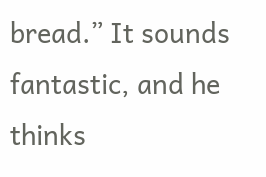bread.” It sounds fantastic, and he thinks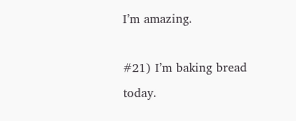I’m amazing.

#21) I’m baking bread today.